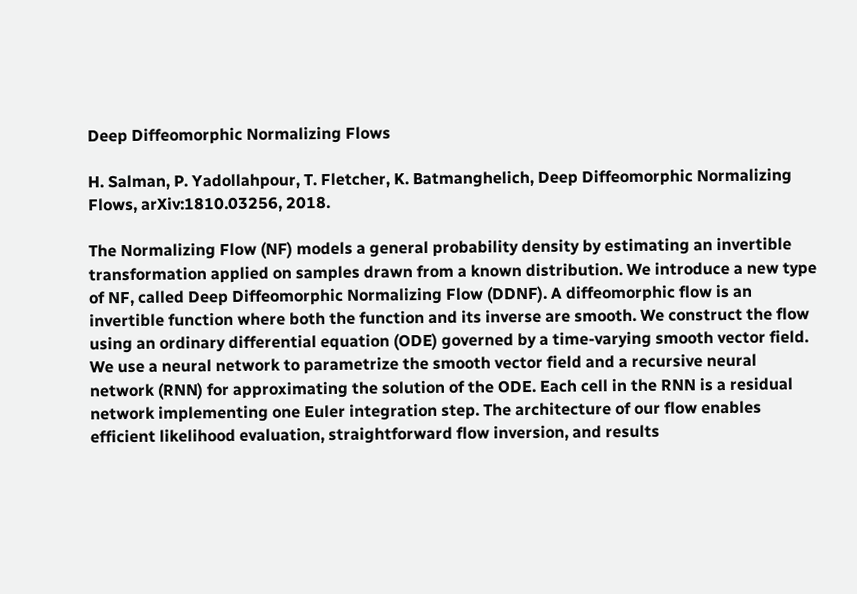Deep Diffeomorphic Normalizing Flows

H. Salman, P. Yadollahpour, T. Fletcher, K. Batmanghelich, Deep Diffeomorphic Normalizing Flows, arXiv:1810.03256, 2018.

The Normalizing Flow (NF) models a general probability density by estimating an invertible transformation applied on samples drawn from a known distribution. We introduce a new type of NF, called Deep Diffeomorphic Normalizing Flow (DDNF). A diffeomorphic flow is an invertible function where both the function and its inverse are smooth. We construct the flow using an ordinary differential equation (ODE) governed by a time-varying smooth vector field. We use a neural network to parametrize the smooth vector field and a recursive neural network (RNN) for approximating the solution of the ODE. Each cell in the RNN is a residual network implementing one Euler integration step. The architecture of our flow enables efficient likelihood evaluation, straightforward flow inversion, and results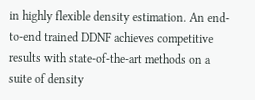in highly flexible density estimation. An end-to-end trained DDNF achieves competitive results with state-of-the-art methods on a suite of density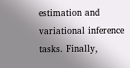estimation and variational inference tasks. Finally,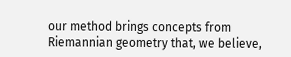our method brings concepts from Riemannian geometry that, we believe,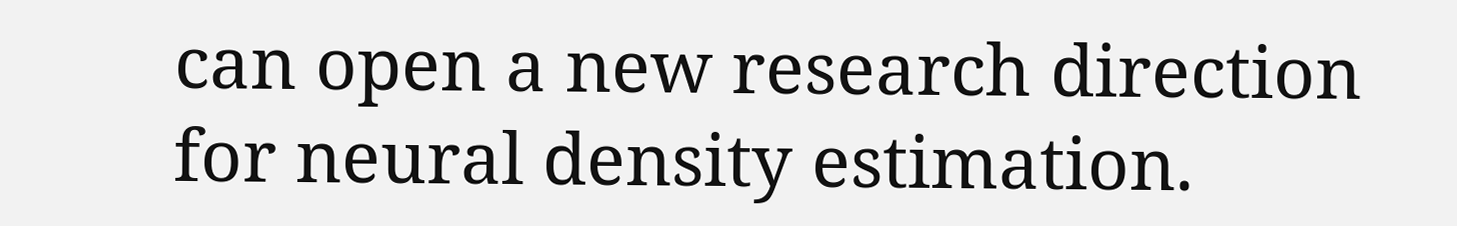can open a new research direction for neural density estimation.